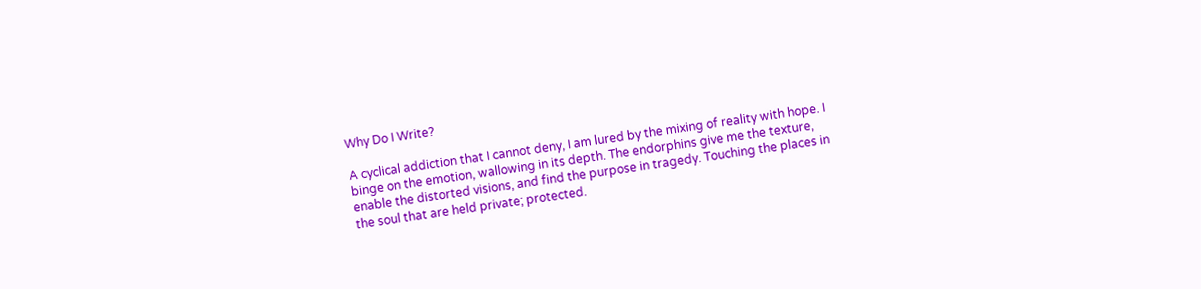Why Do I Write?

A cyclical addiction that I cannot deny, I am lured by the mixing of reality with hope. I binge on the emotion, wallowing in its depth. The endorphins give me the texture, enable the distorted visions, and find the purpose in tragedy. Touching the places in the soul that are held private; protected.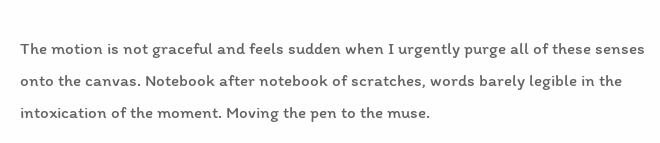The motion is not graceful and feels sudden when I urgently purge all of these senses onto the canvas. Notebook after notebook of scratches, words barely legible in the intoxication of the moment. Moving the pen to the muse.